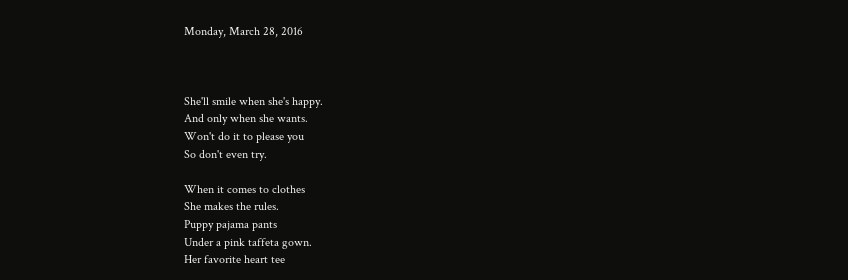Monday, March 28, 2016



She'll smile when she's happy.
And only when she wants.
Won't do it to please you
So don't even try.

When it comes to clothes
She makes the rules.
Puppy pajama pants
Under a pink taffeta gown.
Her favorite heart tee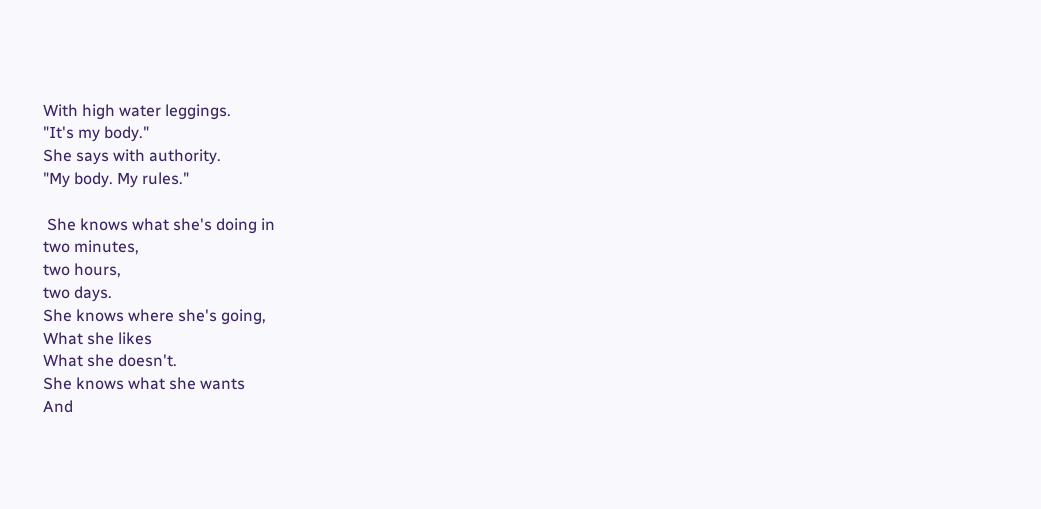With high water leggings.
"It's my body."
She says with authority.
"My body. My rules."

 She knows what she's doing in
two minutes,
two hours,
two days.
She knows where she's going,
What she likes
What she doesn't.
She knows what she wants
And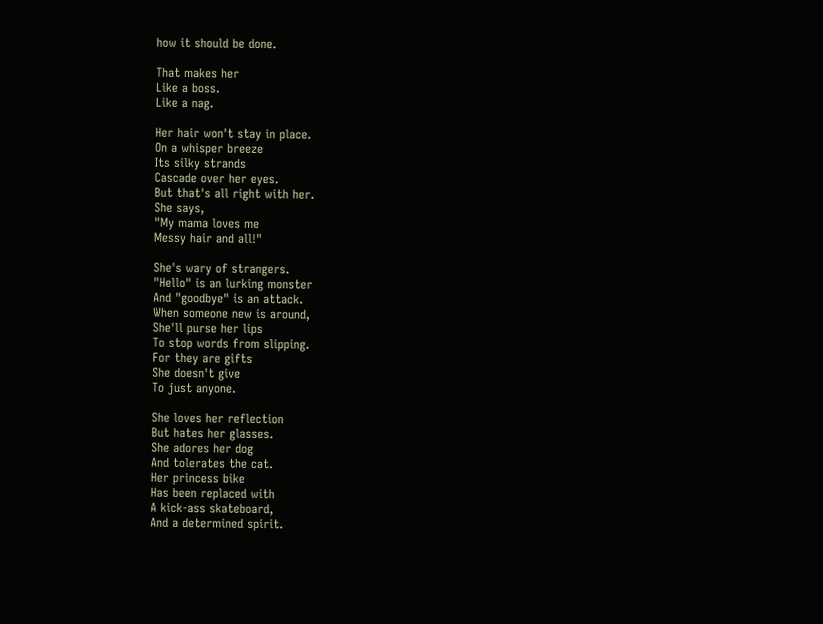how it should be done.

That makes her
Like a boss.
Like a nag.

Her hair won't stay in place.
On a whisper breeze
Its silky strands
Cascade over her eyes.
But that's all right with her.
She says,
"My mama loves me
Messy hair and all!"

She's wary of strangers.
"Hello" is an lurking monster
And "goodbye" is an attack.
When someone new is around,
She'll purse her lips
To stop words from slipping.
For they are gifts
She doesn't give
To just anyone.

She loves her reflection
But hates her glasses.
She adores her dog
And tolerates the cat.
Her princess bike
Has been replaced with
A kick-ass skateboard,
And a determined spirit.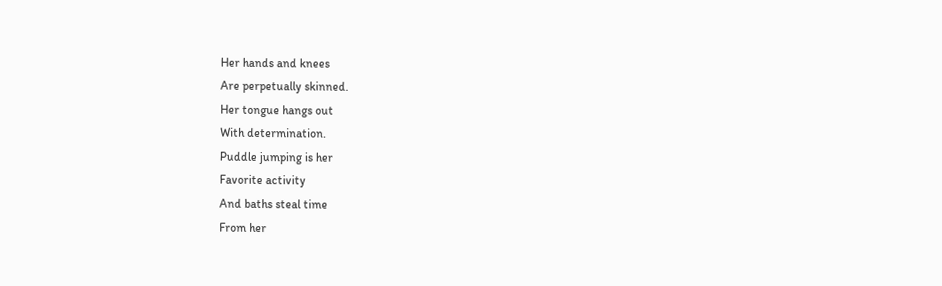Her hands and knees
Are perpetually skinned.
Her tongue hangs out
With determination.
Puddle jumping is her
Favorite activity
And baths steal time
From her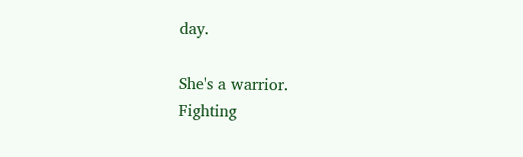day.

She's a warrior.
Fighting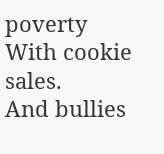poverty
With cookie sales.
And bullies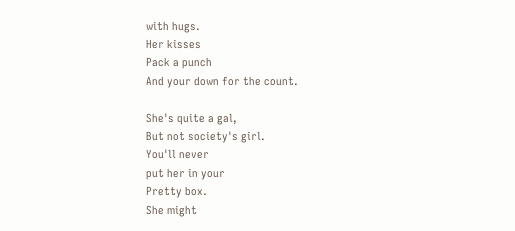with hugs.
Her kisses
Pack a punch
And your down for the count.

She's quite a gal,
But not society's girl.
You'll never
put her in your
Pretty box.
She might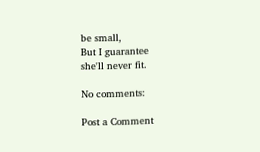be small,
But I guarantee
she'll never fit.

No comments:

Post a Comment